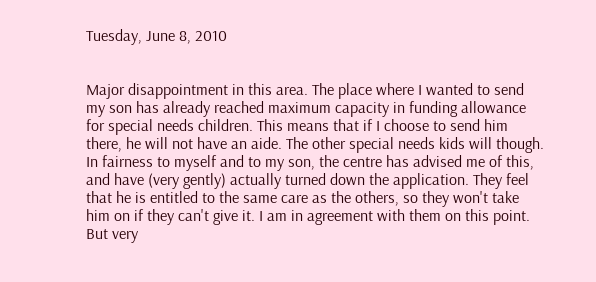Tuesday, June 8, 2010


Major disappointment in this area. The place where I wanted to send my son has already reached maximum capacity in funding allowance for special needs children. This means that if I choose to send him there, he will not have an aide. The other special needs kids will though. In fairness to myself and to my son, the centre has advised me of this, and have (very gently) actually turned down the application. They feel that he is entitled to the same care as the others, so they won't take him on if they can't give it. I am in agreement with them on this point. But very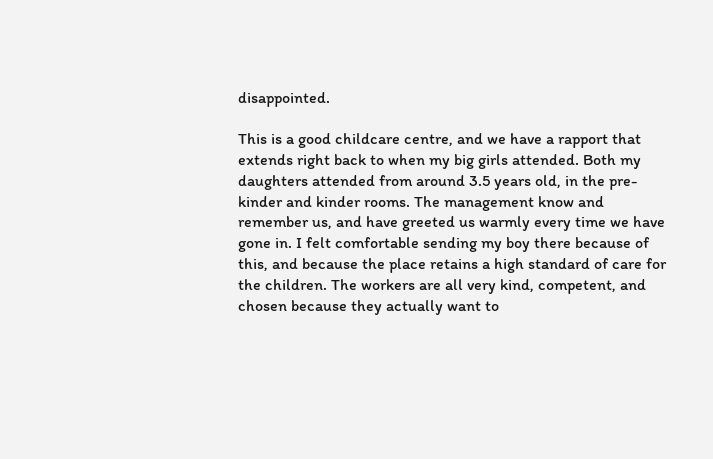disappointed.

This is a good childcare centre, and we have a rapport that extends right back to when my big girls attended. Both my daughters attended from around 3.5 years old, in the pre-kinder and kinder rooms. The management know and remember us, and have greeted us warmly every time we have gone in. I felt comfortable sending my boy there because of this, and because the place retains a high standard of care for the children. The workers are all very kind, competent, and chosen because they actually want to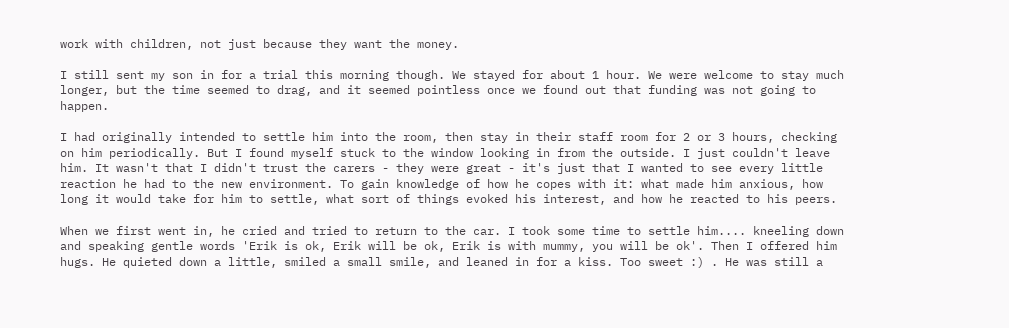work with children, not just because they want the money.

I still sent my son in for a trial this morning though. We stayed for about 1 hour. We were welcome to stay much longer, but the time seemed to drag, and it seemed pointless once we found out that funding was not going to happen.

I had originally intended to settle him into the room, then stay in their staff room for 2 or 3 hours, checking on him periodically. But I found myself stuck to the window looking in from the outside. I just couldn't leave him. It wasn't that I didn't trust the carers - they were great - it's just that I wanted to see every little reaction he had to the new environment. To gain knowledge of how he copes with it: what made him anxious, how long it would take for him to settle, what sort of things evoked his interest, and how he reacted to his peers.

When we first went in, he cried and tried to return to the car. I took some time to settle him.... kneeling down and speaking gentle words 'Erik is ok, Erik will be ok, Erik is with mummy, you will be ok'. Then I offered him hugs. He quieted down a little, smiled a small smile, and leaned in for a kiss. Too sweet :) . He was still a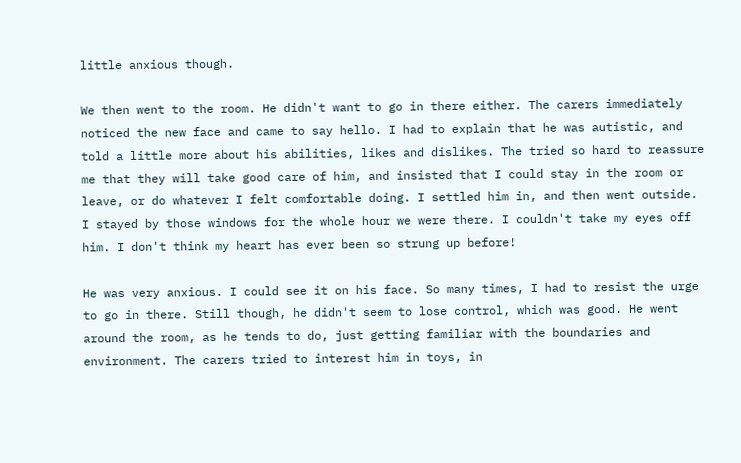little anxious though.

We then went to the room. He didn't want to go in there either. The carers immediately noticed the new face and came to say hello. I had to explain that he was autistic, and told a little more about his abilities, likes and dislikes. The tried so hard to reassure me that they will take good care of him, and insisted that I could stay in the room or leave, or do whatever I felt comfortable doing. I settled him in, and then went outside. I stayed by those windows for the whole hour we were there. I couldn't take my eyes off him. I don't think my heart has ever been so strung up before!

He was very anxious. I could see it on his face. So many times, I had to resist the urge to go in there. Still though, he didn't seem to lose control, which was good. He went around the room, as he tends to do, just getting familiar with the boundaries and environment. The carers tried to interest him in toys, in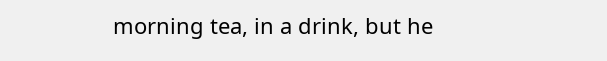morning tea, in a drink, but he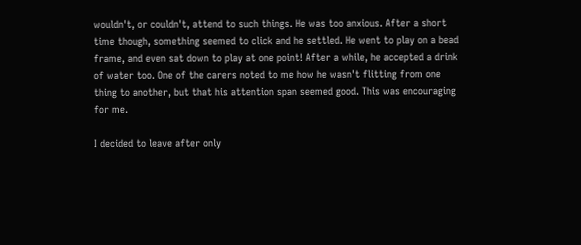wouldn't, or couldn't, attend to such things. He was too anxious. After a short time though, something seemed to click and he settled. He went to play on a bead frame, and even sat down to play at one point! After a while, he accepted a drink of water too. One of the carers noted to me how he wasn't flitting from one thing to another, but that his attention span seemed good. This was encouraging for me.

I decided to leave after only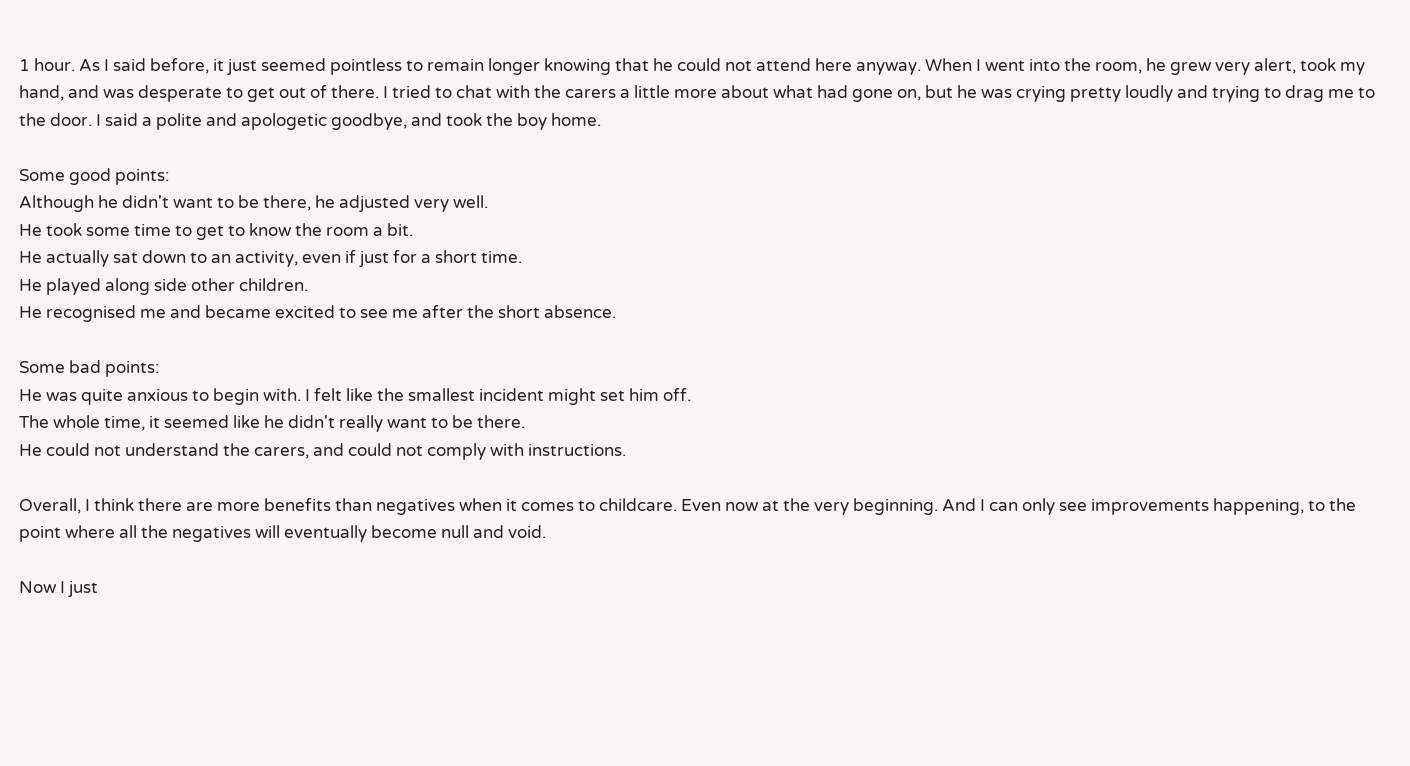1 hour. As I said before, it just seemed pointless to remain longer knowing that he could not attend here anyway. When I went into the room, he grew very alert, took my hand, and was desperate to get out of there. I tried to chat with the carers a little more about what had gone on, but he was crying pretty loudly and trying to drag me to the door. I said a polite and apologetic goodbye, and took the boy home.

Some good points:
Although he didn't want to be there, he adjusted very well.
He took some time to get to know the room a bit.
He actually sat down to an activity, even if just for a short time.
He played along side other children.
He recognised me and became excited to see me after the short absence.

Some bad points:
He was quite anxious to begin with. I felt like the smallest incident might set him off.
The whole time, it seemed like he didn't really want to be there.
He could not understand the carers, and could not comply with instructions.

Overall, I think there are more benefits than negatives when it comes to childcare. Even now at the very beginning. And I can only see improvements happening, to the point where all the negatives will eventually become null and void.

Now I just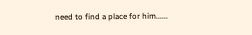need to find a place for him......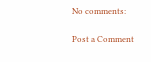No comments:

Post a Comment